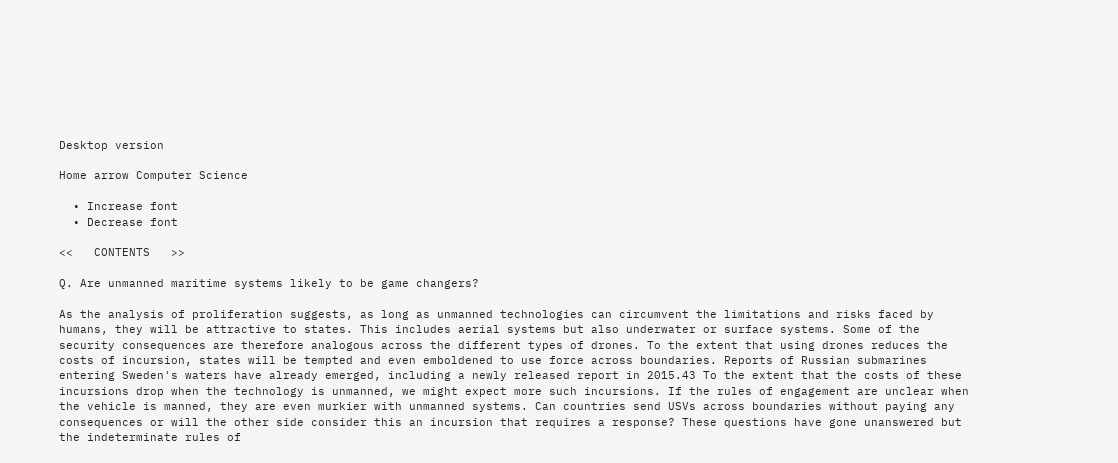Desktop version

Home arrow Computer Science

  • Increase font
  • Decrease font

<<   CONTENTS   >>

Q. Are unmanned maritime systems likely to be game changers?

As the analysis of proliferation suggests, as long as unmanned technologies can circumvent the limitations and risks faced by humans, they will be attractive to states. This includes aerial systems but also underwater or surface systems. Some of the security consequences are therefore analogous across the different types of drones. To the extent that using drones reduces the costs of incursion, states will be tempted and even emboldened to use force across boundaries. Reports of Russian submarines entering Sweden's waters have already emerged, including a newly released report in 2015.43 To the extent that the costs of these incursions drop when the technology is unmanned, we might expect more such incursions. If the rules of engagement are unclear when the vehicle is manned, they are even murkier with unmanned systems. Can countries send USVs across boundaries without paying any consequences or will the other side consider this an incursion that requires a response? These questions have gone unanswered but the indeterminate rules of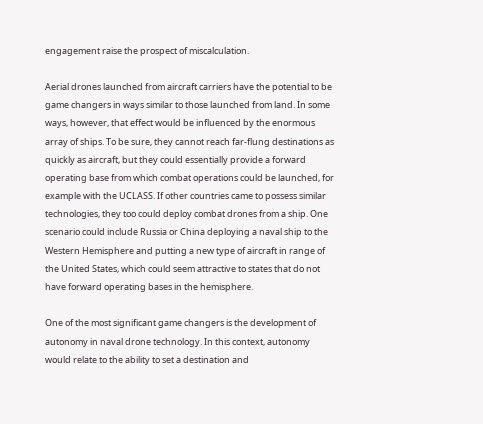engagement raise the prospect of miscalculation.

Aerial drones launched from aircraft carriers have the potential to be game changers in ways similar to those launched from land. In some ways, however, that effect would be influenced by the enormous array of ships. To be sure, they cannot reach far-flung destinations as quickly as aircraft, but they could essentially provide a forward operating base from which combat operations could be launched, for example with the UCLASS. If other countries came to possess similar technologies, they too could deploy combat drones from a ship. One scenario could include Russia or China deploying a naval ship to the Western Hemisphere and putting a new type of aircraft in range of the United States, which could seem attractive to states that do not have forward operating bases in the hemisphere.

One of the most significant game changers is the development of autonomy in naval drone technology. In this context, autonomy would relate to the ability to set a destination and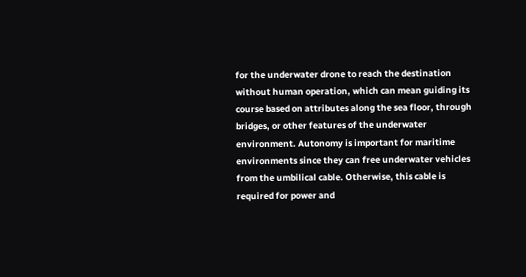for the underwater drone to reach the destination without human operation, which can mean guiding its course based on attributes along the sea floor, through bridges, or other features of the underwater environment. Autonomy is important for maritime environments since they can free underwater vehicles from the umbilical cable. Otherwise, this cable is required for power and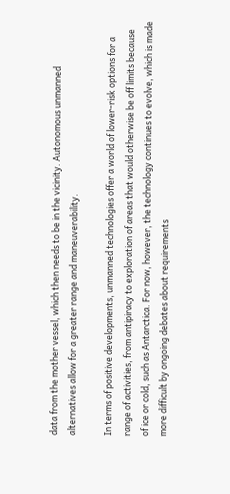data from the mother vessel, which then needs to be in the vicinity. Autonomous unmanned alternatives allow for a greater range and maneuverability.

In terms of positive developments, unmanned technologies offer a world of lower-risk options for a range of activities, from antipiracy to exploration of areas that would otherwise be off limits because of ice or cold, such as Antarctica. For now, however, the technology continues to evolve, which is made more difficult by ongoing debates about requirements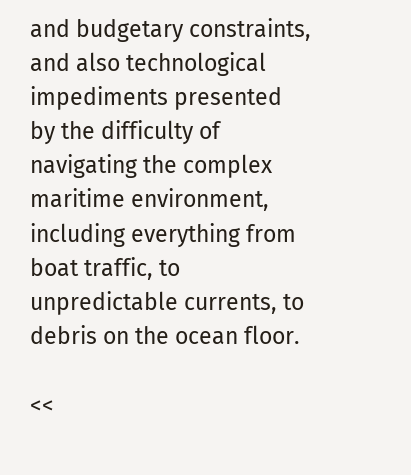and budgetary constraints, and also technological impediments presented by the difficulty of navigating the complex maritime environment, including everything from boat traffic, to unpredictable currents, to debris on the ocean floor.

<<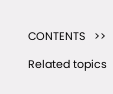CONTENTS   >>

Related topics